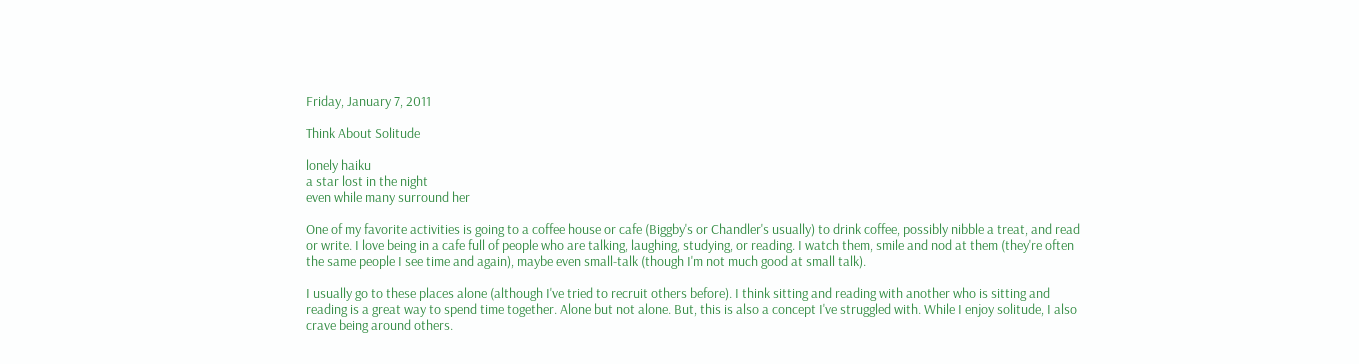Friday, January 7, 2011

Think About Solitude

lonely haiku
a star lost in the night
even while many surround her

One of my favorite activities is going to a coffee house or cafe (Biggby's or Chandler's usually) to drink coffee, possibly nibble a treat, and read or write. I love being in a cafe full of people who are talking, laughing, studying, or reading. I watch them, smile and nod at them (they're often the same people I see time and again), maybe even small-talk (though I'm not much good at small talk).

I usually go to these places alone (although I've tried to recruit others before). I think sitting and reading with another who is sitting and reading is a great way to spend time together. Alone but not alone. But, this is also a concept I've struggled with. While I enjoy solitude, I also crave being around others.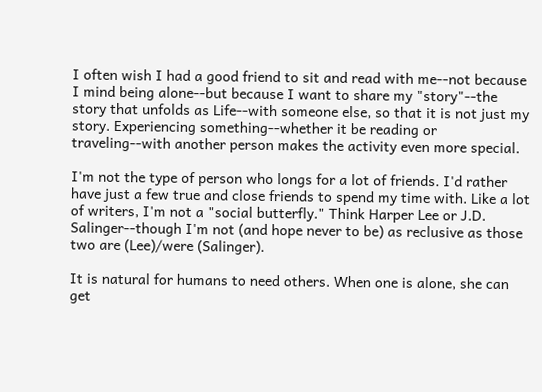I often wish I had a good friend to sit and read with me--not because I mind being alone--but because I want to share my "story"--the story that unfolds as Life--with someone else, so that it is not just my story. Experiencing something--whether it be reading or traveling--with another person makes the activity even more special.

I'm not the type of person who longs for a lot of friends. I'd rather have just a few true and close friends to spend my time with. Like a lot of writers, I'm not a "social butterfly." Think Harper Lee or J.D. Salinger--though I'm not (and hope never to be) as reclusive as those two are (Lee)/were (Salinger).

It is natural for humans to need others. When one is alone, she can get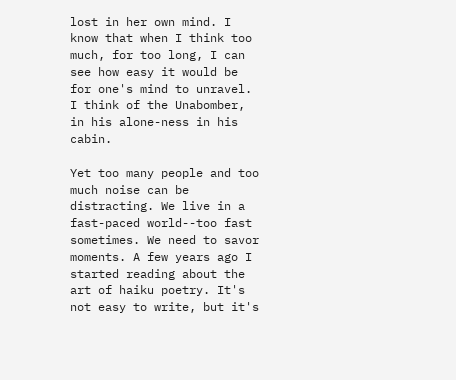lost in her own mind. I know that when I think too much, for too long, I can see how easy it would be for one's mind to unravel. I think of the Unabomber, in his alone-ness in his cabin.

Yet too many people and too much noise can be distracting. We live in a fast-paced world--too fast sometimes. We need to savor moments. A few years ago I started reading about the art of haiku poetry. It's not easy to write, but it's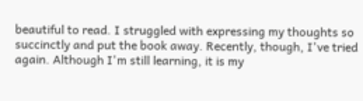beautiful to read. I struggled with expressing my thoughts so succinctly and put the book away. Recently, though, I've tried again. Although I'm still learning, it is my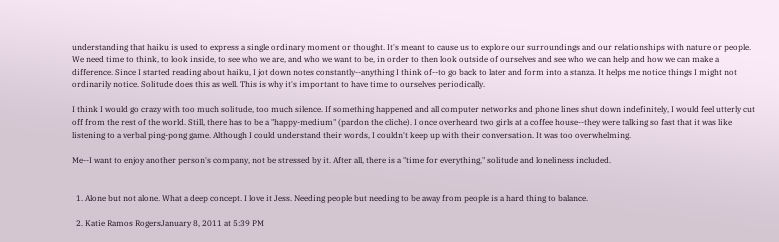understanding that haiku is used to express a single ordinary moment or thought. It's meant to cause us to explore our surroundings and our relationships with nature or people. We need time to think, to look inside, to see who we are, and who we want to be, in order to then look outside of ourselves and see who we can help and how we can make a difference. Since I started reading about haiku, I jot down notes constantly--anything I think of--to go back to later and form into a stanza. It helps me notice things I might not ordinarily notice. Solitude does this as well. This is why it's important to have time to ourselves periodically.

I think I would go crazy with too much solitude, too much silence. If something happened and all computer networks and phone lines shut down indefinitely, I would feel utterly cut off from the rest of the world. Still, there has to be a "happy-medium" (pardon the cliche). I once overheard two girls at a coffee house--they were talking so fast that it was like listening to a verbal ping-pong game. Although I could understand their words, I couldn't keep up with their conversation. It was too overwhelming.

Me--I want to enjoy another person's company, not be stressed by it. After all, there is a "time for everything," solitude and loneliness included.


  1. Alone but not alone. What a deep concept. I love it Jess. Needing people but needing to be away from people is a hard thing to balance.

  2. Katie Ramos RogersJanuary 8, 2011 at 5:39 PM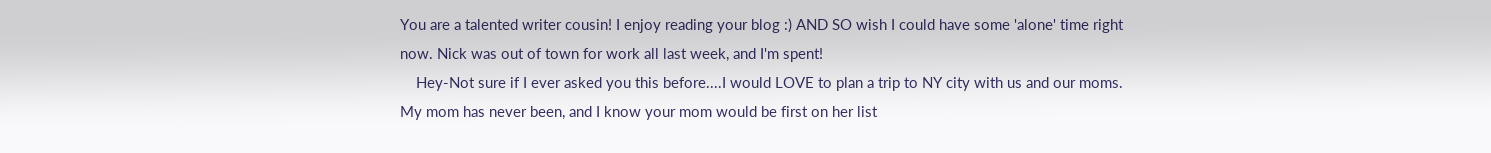You are a talented writer cousin! I enjoy reading your blog :) AND SO wish I could have some 'alone' time right now. Nick was out of town for work all last week, and I'm spent!
    Hey-Not sure if I ever asked you this before....I would LOVE to plan a trip to NY city with us and our moms. My mom has never been, and I know your mom would be first on her list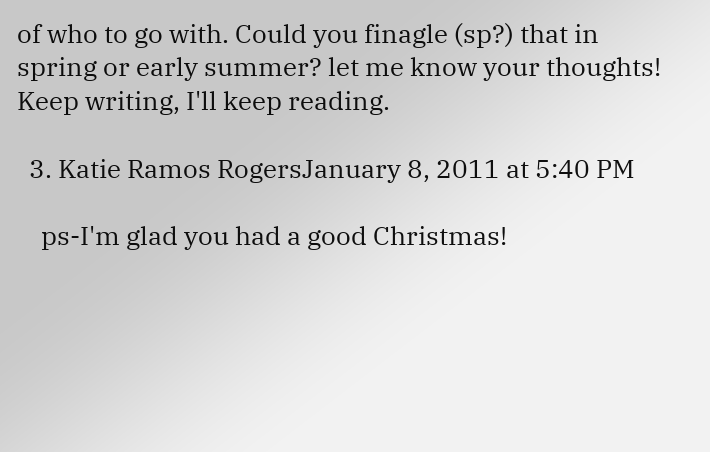of who to go with. Could you finagle (sp?) that in spring or early summer? let me know your thoughts! Keep writing, I'll keep reading.

  3. Katie Ramos RogersJanuary 8, 2011 at 5:40 PM

    ps-I'm glad you had a good Christmas!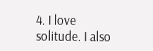4. I love solitude. I also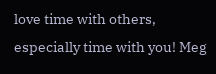love time with others, especially time with you! Meg